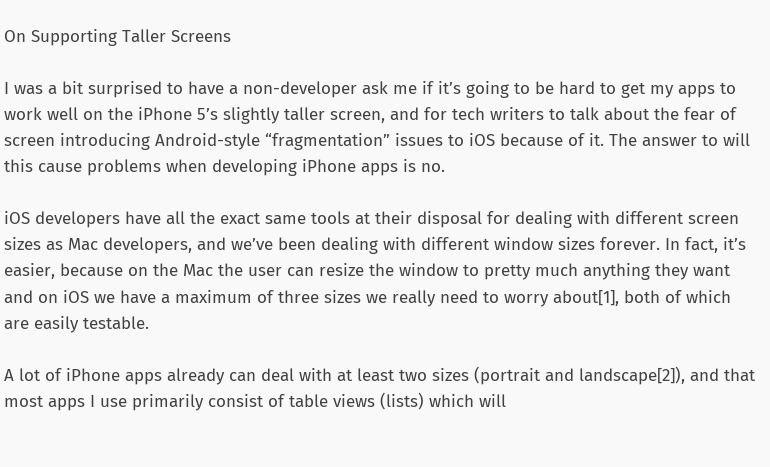On Supporting Taller Screens

I was a bit surprised to have a non-developer ask me if it’s going to be hard to get my apps to work well on the iPhone 5’s slightly taller screen, and for tech writers to talk about the fear of screen introducing Android-style “fragmentation” issues to iOS because of it. The answer to will this cause problems when developing iPhone apps is no.

iOS developers have all the exact same tools at their disposal for dealing with different screen sizes as Mac developers, and we’ve been dealing with different window sizes forever. In fact, it’s easier, because on the Mac the user can resize the window to pretty much anything they want and on iOS we have a maximum of three sizes we really need to worry about[1], both of which are easily testable.

A lot of iPhone apps already can deal with at least two sizes (portrait and landscape[2]), and that most apps I use primarily consist of table views (lists) which will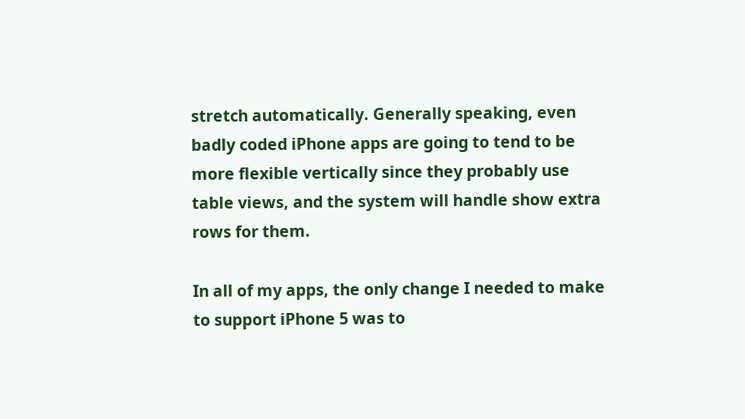stretch automatically. Generally speaking, even badly coded iPhone apps are going to tend to be more flexible vertically since they probably use table views, and the system will handle show extra rows for them.

In all of my apps, the only change I needed to make to support iPhone 5 was to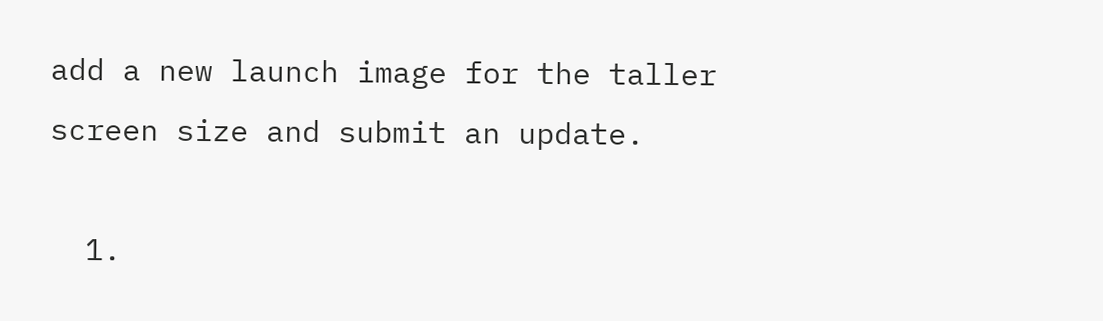add a new launch image for the taller screen size and submit an update.

  1.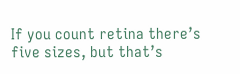If you count retina there’s five sizes, but that’s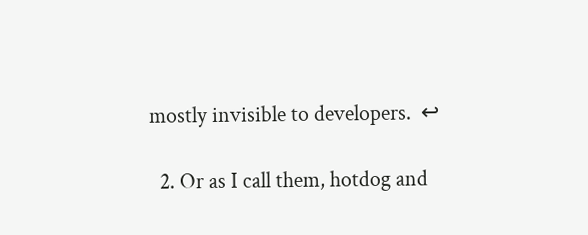mostly invisible to developers.  ↩

  2. Or as I call them, hotdog and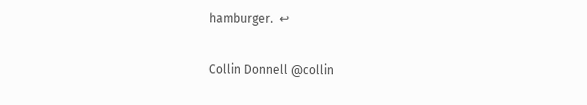hamburger.  ↩

Collin Donnell @collin